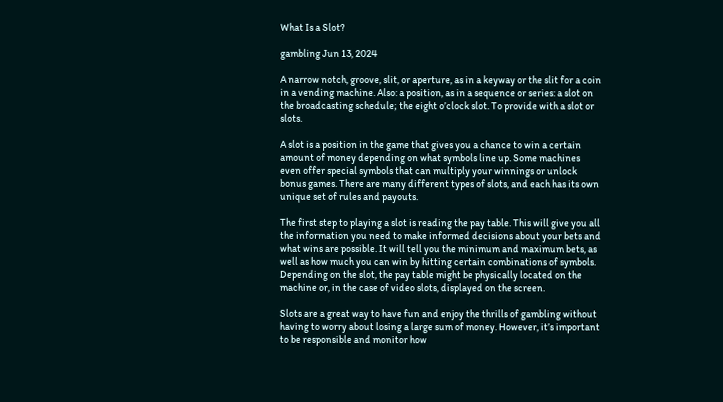What Is a Slot?

gambling Jun 13, 2024

A narrow notch, groove, slit, or aperture, as in a keyway or the slit for a coin in a vending machine. Also: a position, as in a sequence or series: a slot on the broadcasting schedule; the eight o’clock slot. To provide with a slot or slots.

A slot is a position in the game that gives you a chance to win a certain amount of money depending on what symbols line up. Some machines even offer special symbols that can multiply your winnings or unlock bonus games. There are many different types of slots, and each has its own unique set of rules and payouts.

The first step to playing a slot is reading the pay table. This will give you all the information you need to make informed decisions about your bets and what wins are possible. It will tell you the minimum and maximum bets, as well as how much you can win by hitting certain combinations of symbols. Depending on the slot, the pay table might be physically located on the machine or, in the case of video slots, displayed on the screen.

Slots are a great way to have fun and enjoy the thrills of gambling without having to worry about losing a large sum of money. However, it’s important to be responsible and monitor how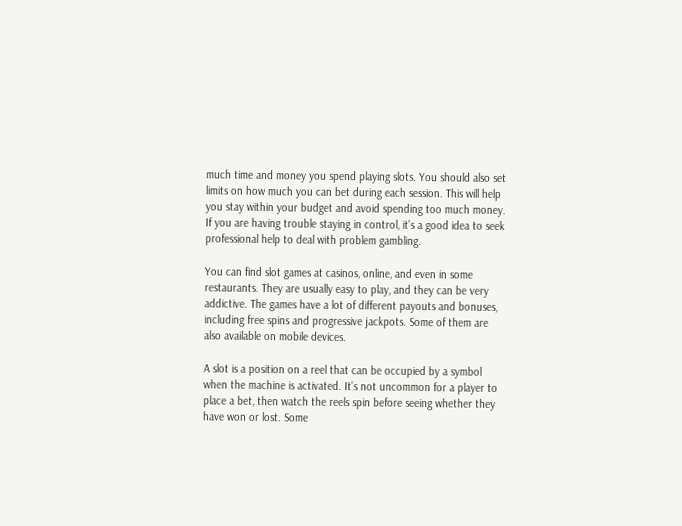much time and money you spend playing slots. You should also set limits on how much you can bet during each session. This will help you stay within your budget and avoid spending too much money. If you are having trouble staying in control, it’s a good idea to seek professional help to deal with problem gambling.

You can find slot games at casinos, online, and even in some restaurants. They are usually easy to play, and they can be very addictive. The games have a lot of different payouts and bonuses, including free spins and progressive jackpots. Some of them are also available on mobile devices.

A slot is a position on a reel that can be occupied by a symbol when the machine is activated. It’s not uncommon for a player to place a bet, then watch the reels spin before seeing whether they have won or lost. Some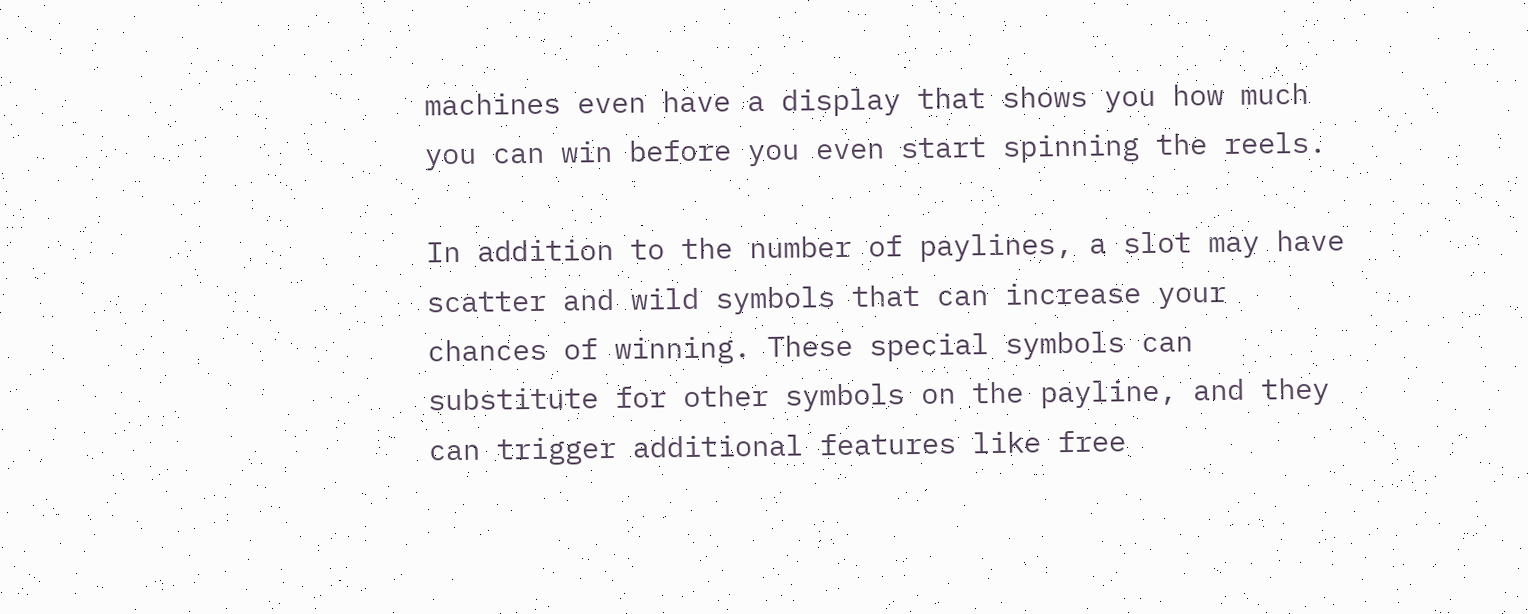machines even have a display that shows you how much you can win before you even start spinning the reels.

In addition to the number of paylines, a slot may have scatter and wild symbols that can increase your chances of winning. These special symbols can substitute for other symbols on the payline, and they can trigger additional features like free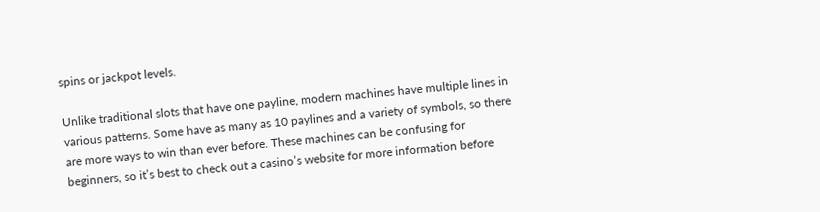spins or jackpot levels.

Unlike traditional slots that have one payline, modern machines have multiple lines in various patterns. Some have as many as 10 paylines and a variety of symbols, so there are more ways to win than ever before. These machines can be confusing for beginners, so it’s best to check out a casino’s website for more information before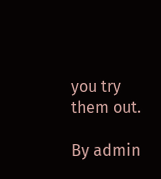you try them out.

By admin